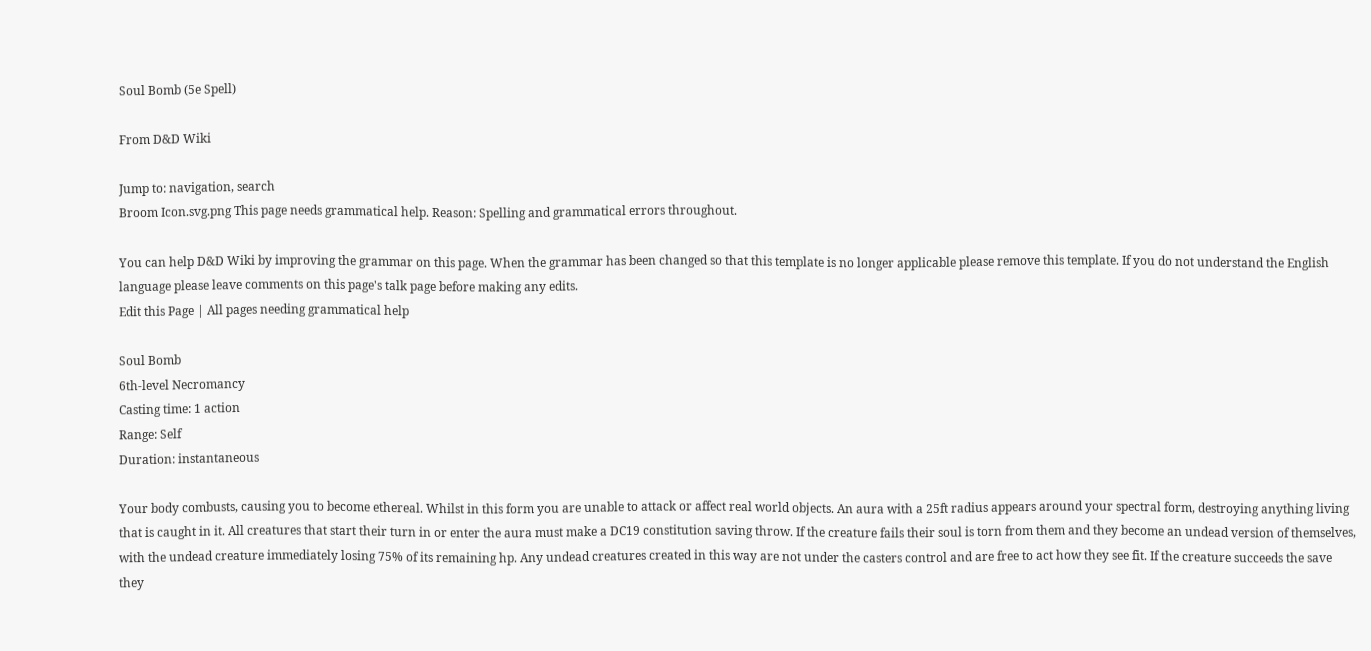Soul Bomb (5e Spell)

From D&D Wiki

Jump to: navigation, search
Broom Icon.svg.png This page needs grammatical help. Reason: Spelling and grammatical errors throughout.

You can help D&D Wiki by improving the grammar on this page. When the grammar has been changed so that this template is no longer applicable please remove this template. If you do not understand the English language please leave comments on this page's talk page before making any edits.
Edit this Page | All pages needing grammatical help

Soul Bomb
6th-level Necromancy
Casting time: 1 action
Range: Self
Duration: instantaneous

Your body combusts, causing you to become ethereal. Whilst in this form you are unable to attack or affect real world objects. An aura with a 25ft radius appears around your spectral form, destroying anything living that is caught in it. All creatures that start their turn in or enter the aura must make a DC19 constitution saving throw. If the creature fails their soul is torn from them and they become an undead version of themselves, with the undead creature immediately losing 75% of its remaining hp. Any undead creatures created in this way are not under the casters control and are free to act how they see fit. If the creature succeeds the save they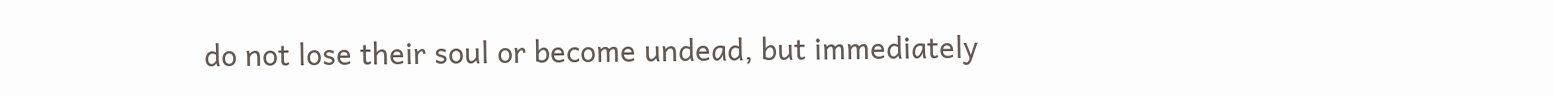do not lose their soul or become undead, but immediately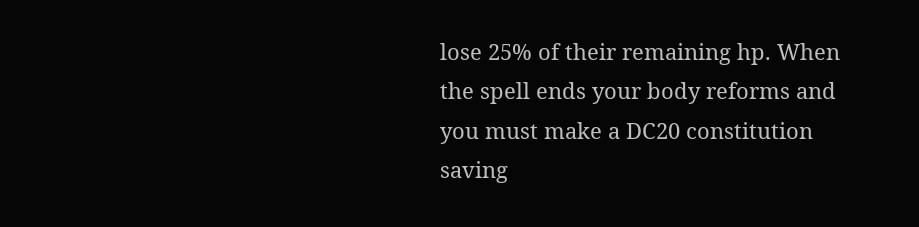lose 25% of their remaining hp. When the spell ends your body reforms and you must make a DC20 constitution saving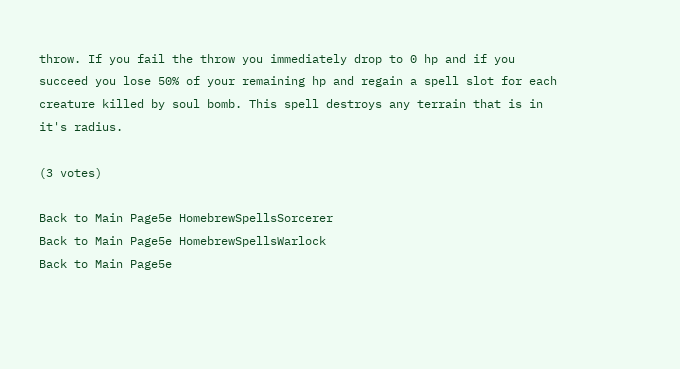throw. If you fail the throw you immediately drop to 0 hp and if you succeed you lose 50% of your remaining hp and regain a spell slot for each creature killed by soul bomb. This spell destroys any terrain that is in it's radius.

(3 votes)

Back to Main Page5e HomebrewSpellsSorcerer
Back to Main Page5e HomebrewSpellsWarlock
Back to Main Page5e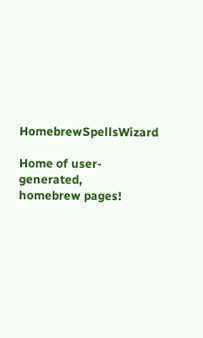HomebrewSpellsWizard

Home of user-generated,
homebrew pages!